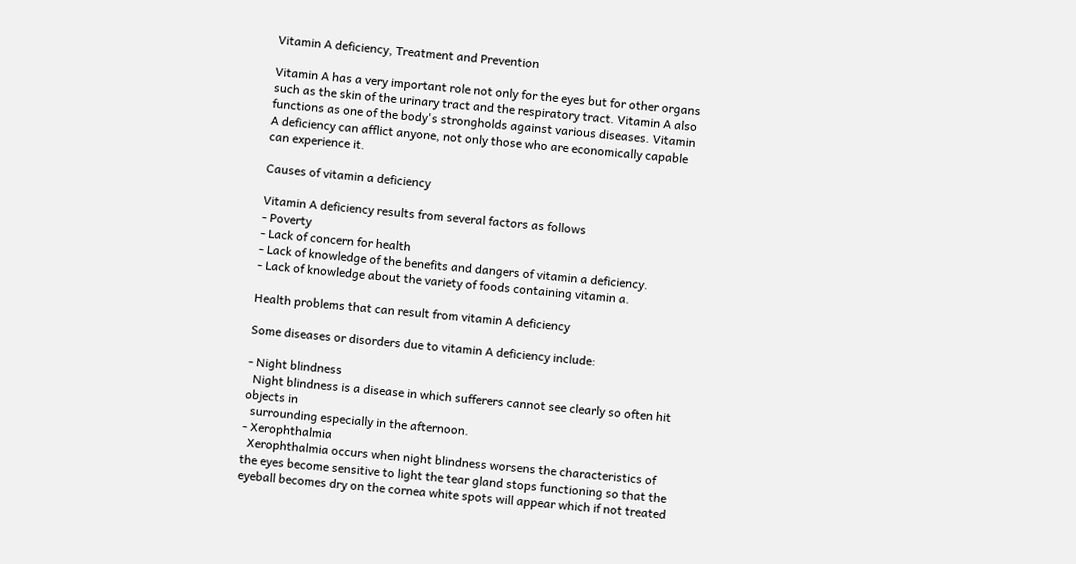Vitamin A deficiency, Treatment and Prevention

Vitamin A has a very important role not only for the eyes but for other organs such as the skin of the urinary tract and the respiratory tract. Vitamin A also functions as one of the body's strongholds against various diseases. Vitamin A deficiency can afflict anyone, not only those who are economically capable can experience it.

Causes of vitamin a deficiency

Vitamin A deficiency results from several factors as follows
- Poverty
- Lack of concern for health
- Lack of knowledge of the benefits and dangers of vitamin a deficiency.
- Lack of knowledge about the variety of foods containing vitamin a.

Health problems that can result from vitamin A deficiency

Some diseases or disorders due to vitamin A deficiency include:

- Night blindness
  Night blindness is a disease in which sufferers cannot see clearly so often hit objects in
  surrounding especially in the afternoon.
- Xerophthalmia
  Xerophthalmia occurs when night blindness worsens the characteristics of the eyes become sensitive to light the tear gland stops functioning so that the eyeball becomes dry on the cornea white spots will appear which if not treated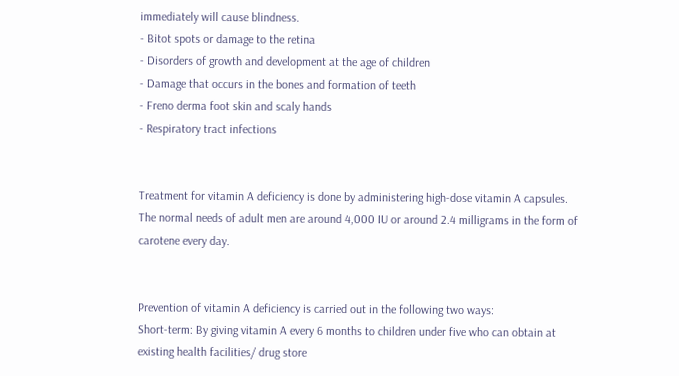immediately will cause blindness.
- Bitot spots or damage to the retina
- Disorders of growth and development at the age of children
- Damage that occurs in the bones and formation of teeth
- Freno derma foot skin and scaly hands
- Respiratory tract infections


Treatment for vitamin A deficiency is done by administering high-dose vitamin A capsules. The normal needs of adult men are around 4,000 IU or around 2.4 milligrams in the form of carotene every day.


Prevention of vitamin A deficiency is carried out in the following two ways:
Short-term: By giving vitamin A every 6 months to children under five who can obtain at  existing health facilities/ drug store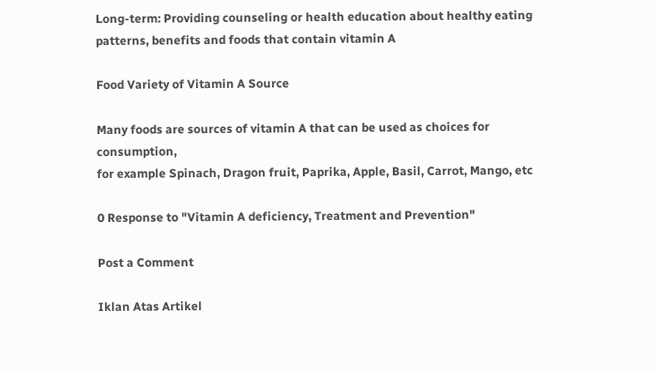Long-term: Providing counseling or health education about healthy eating patterns, benefits and foods that contain vitamin A

Food Variety of Vitamin A Source

Many foods are sources of vitamin A that can be used as choices for consumption,
for example Spinach, Dragon fruit, Paprika, Apple, Basil, Carrot, Mango, etc

0 Response to "Vitamin A deficiency, Treatment and Prevention"

Post a Comment

Iklan Atas Artikel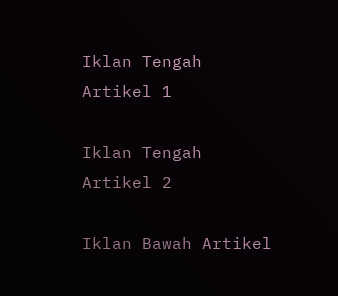Iklan Tengah Artikel 1

Iklan Tengah Artikel 2

Iklan Bawah Artikel